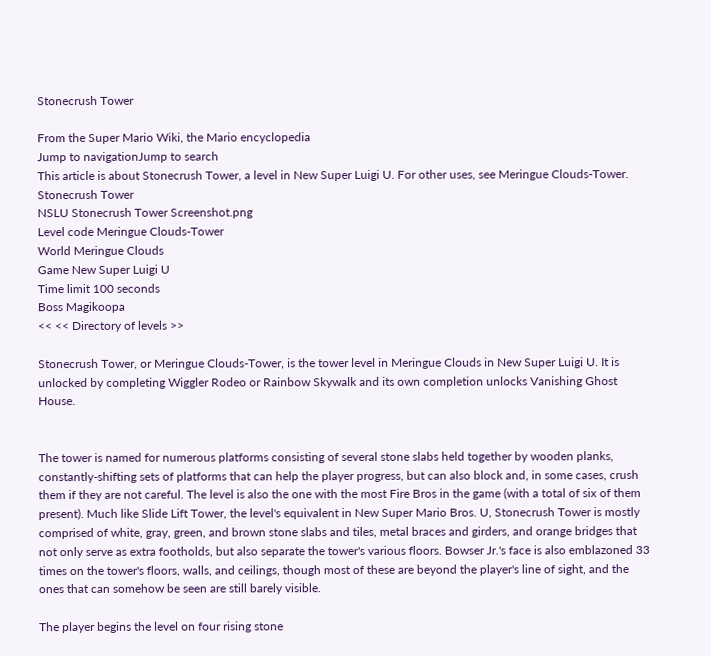Stonecrush Tower

From the Super Mario Wiki, the Mario encyclopedia
Jump to navigationJump to search
This article is about Stonecrush Tower, a level in New Super Luigi U. For other uses, see Meringue Clouds-Tower.
Stonecrush Tower
NSLU Stonecrush Tower Screenshot.png
Level code Meringue Clouds-Tower
World Meringue Clouds
Game New Super Luigi U
Time limit 100 seconds
Boss Magikoopa
<< << Directory of levels >>

Stonecrush Tower, or Meringue Clouds-Tower, is the tower level in Meringue Clouds in New Super Luigi U. It is unlocked by completing Wiggler Rodeo or Rainbow Skywalk and its own completion unlocks Vanishing Ghost House.


The tower is named for numerous platforms consisting of several stone slabs held together by wooden planks, constantly-shifting sets of platforms that can help the player progress, but can also block and, in some cases, crush them if they are not careful. The level is also the one with the most Fire Bros in the game (with a total of six of them present). Much like Slide Lift Tower, the level's equivalent in New Super Mario Bros. U, Stonecrush Tower is mostly comprised of white, gray, green, and brown stone slabs and tiles, metal braces and girders, and orange bridges that not only serve as extra footholds, but also separate the tower's various floors. Bowser Jr.'s face is also emblazoned 33 times on the tower's floors, walls, and ceilings, though most of these are beyond the player's line of sight, and the ones that can somehow be seen are still barely visible.

The player begins the level on four rising stone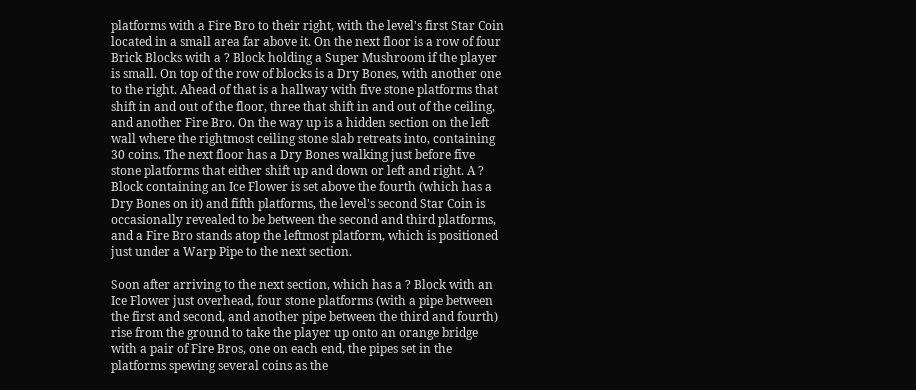platforms with a Fire Bro to their right, with the level's first Star Coin located in a small area far above it. On the next floor is a row of four Brick Blocks with a ? Block holding a Super Mushroom if the player is small. On top of the row of blocks is a Dry Bones, with another one to the right. Ahead of that is a hallway with five stone platforms that shift in and out of the floor, three that shift in and out of the ceiling, and another Fire Bro. On the way up is a hidden section on the left wall where the rightmost ceiling stone slab retreats into, containing 30 coins. The next floor has a Dry Bones walking just before five stone platforms that either shift up and down or left and right. A ? Block containing an Ice Flower is set above the fourth (which has a Dry Bones on it) and fifth platforms, the level's second Star Coin is occasionally revealed to be between the second and third platforms, and a Fire Bro stands atop the leftmost platform, which is positioned just under a Warp Pipe to the next section.

Soon after arriving to the next section, which has a ? Block with an Ice Flower just overhead, four stone platforms (with a pipe between the first and second, and another pipe between the third and fourth) rise from the ground to take the player up onto an orange bridge with a pair of Fire Bros, one on each end, the pipes set in the platforms spewing several coins as the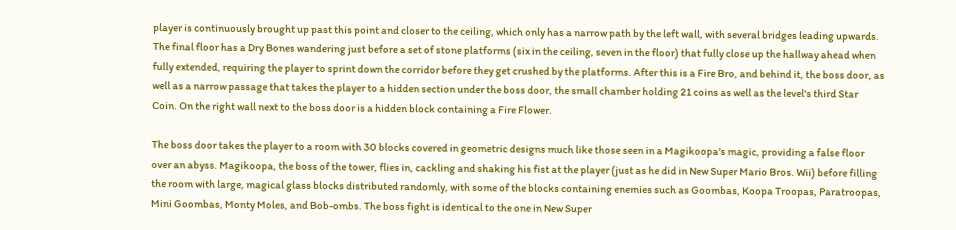player is continuously brought up past this point and closer to the ceiling, which only has a narrow path by the left wall, with several bridges leading upwards. The final floor has a Dry Bones wandering just before a set of stone platforms (six in the ceiling, seven in the floor) that fully close up the hallway ahead when fully extended, requiring the player to sprint down the corridor before they get crushed by the platforms. After this is a Fire Bro, and behind it, the boss door, as well as a narrow passage that takes the player to a hidden section under the boss door, the small chamber holding 21 coins as well as the level's third Star Coin. On the right wall next to the boss door is a hidden block containing a Fire Flower.

The boss door takes the player to a room with 30 blocks covered in geometric designs much like those seen in a Magikoopa's magic, providing a false floor over an abyss. Magikoopa, the boss of the tower, flies in, cackling and shaking his fist at the player (just as he did in New Super Mario Bros. Wii) before filling the room with large, magical glass blocks distributed randomly, with some of the blocks containing enemies such as Goombas, Koopa Troopas, Paratroopas, Mini Goombas, Monty Moles, and Bob-ombs. The boss fight is identical to the one in New Super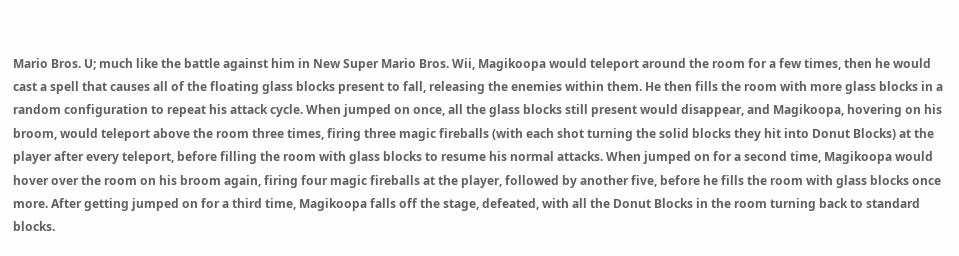Mario Bros. U; much like the battle against him in New Super Mario Bros. Wii, Magikoopa would teleport around the room for a few times, then he would cast a spell that causes all of the floating glass blocks present to fall, releasing the enemies within them. He then fills the room with more glass blocks in a random configuration to repeat his attack cycle. When jumped on once, all the glass blocks still present would disappear, and Magikoopa, hovering on his broom, would teleport above the room three times, firing three magic fireballs (with each shot turning the solid blocks they hit into Donut Blocks) at the player after every teleport, before filling the room with glass blocks to resume his normal attacks. When jumped on for a second time, Magikoopa would hover over the room on his broom again, firing four magic fireballs at the player, followed by another five, before he fills the room with glass blocks once more. After getting jumped on for a third time, Magikoopa falls off the stage, defeated, with all the Donut Blocks in the room turning back to standard blocks.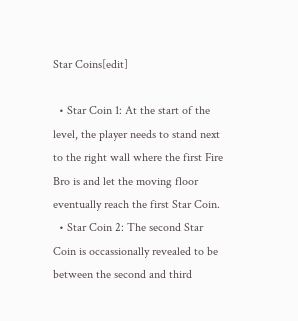Star Coins[edit]

  • Star Coin 1: At the start of the level, the player needs to stand next to the right wall where the first Fire Bro is and let the moving floor eventually reach the first Star Coin.
  • Star Coin 2: The second Star Coin is occassionally revealed to be between the second and third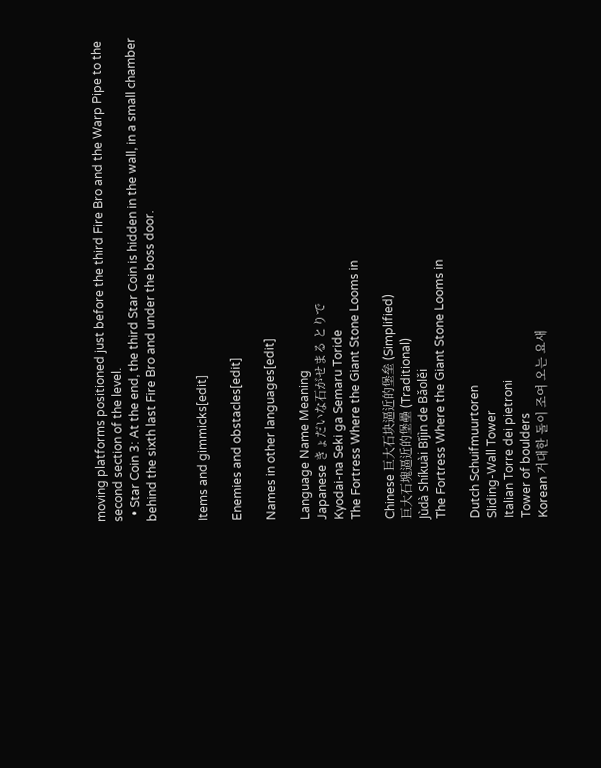moving platforms positioned just before the third Fire Bro and the Warp Pipe to the second section of the level.
  • Star Coin 3: At the end, the third Star Coin is hidden in the wall, in a small chamber behind the sixth last Fire Bro and under the boss door.


Items and gimmicks[edit]

Enemies and obstacles[edit]

Names in other languages[edit]

Language Name Meaning
Japanese きょだいな石がせまる とりで
Kyodai-na Seki ga Semaru Toride
The Fortress Where the Giant Stone Looms in

Chinese 巨大石块逼近的堡垒 (Simplified)
巨大石塊逼近的堡壘 (Traditional)
Jùdà Shíkuài Bījìn de Bǎolěi
The Fortress Where the Giant Stone Looms in

Dutch Schuifmuurtoren
Sliding-Wall Tower
Italian Torre dei pietroni
Tower of boulders
Korean 거대한 돌이 조여 오는 요새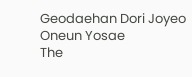Geodaehan Dori Joyeo Oneun Yosae
The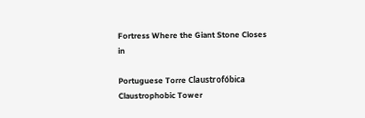Fortress Where the Giant Stone Closes in

Portuguese Torre Claustrofóbica
Claustrophobic Tower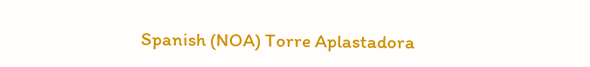Spanish (NOA) Torre Aplastadora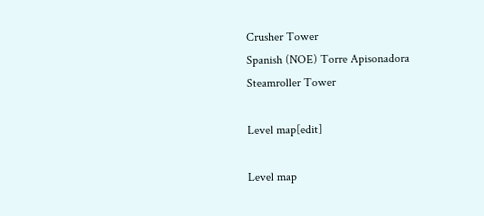Crusher Tower
Spanish (NOE) Torre Apisonadora
Steamroller Tower

Level map[edit]

Level map